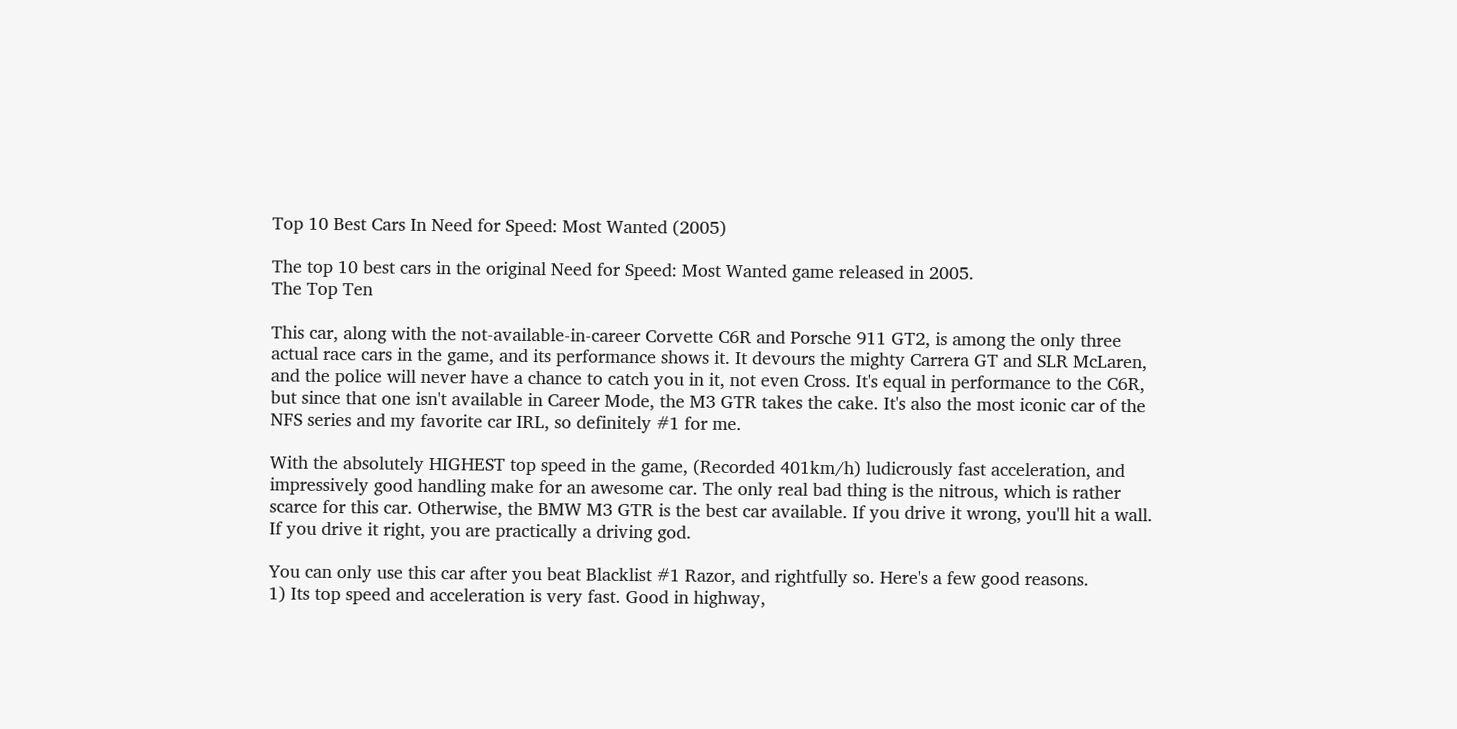Top 10 Best Cars In Need for Speed: Most Wanted (2005)

The top 10 best cars in the original Need for Speed: Most Wanted game released in 2005.
The Top Ten

This car, along with the not-available-in-career Corvette C6R and Porsche 911 GT2, is among the only three actual race cars in the game, and its performance shows it. It devours the mighty Carrera GT and SLR McLaren, and the police will never have a chance to catch you in it, not even Cross. It's equal in performance to the C6R, but since that one isn't available in Career Mode, the M3 GTR takes the cake. It's also the most iconic car of the NFS series and my favorite car IRL, so definitely #1 for me.

With the absolutely HIGHEST top speed in the game, (Recorded 401km/h) ludicrously fast acceleration, and impressively good handling make for an awesome car. The only real bad thing is the nitrous, which is rather scarce for this car. Otherwise, the BMW M3 GTR is the best car available. If you drive it wrong, you'll hit a wall. If you drive it right, you are practically a driving god.

You can only use this car after you beat Blacklist #1 Razor, and rightfully so. Here's a few good reasons.
1) Its top speed and acceleration is very fast. Good in highway,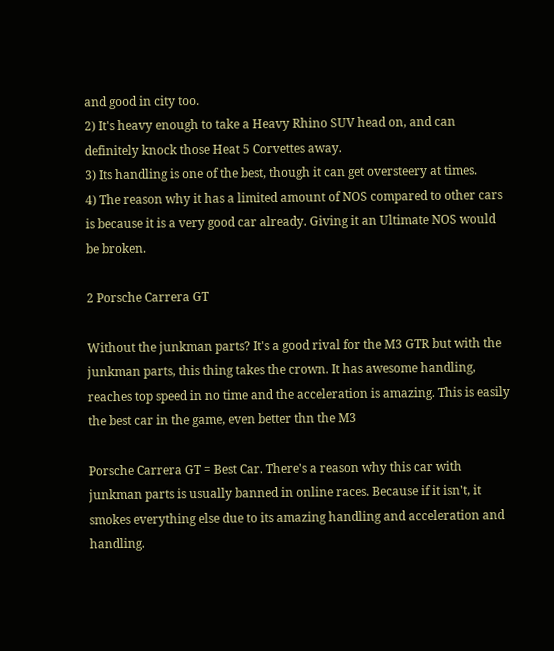and good in city too.
2) It's heavy enough to take a Heavy Rhino SUV head on, and can definitely knock those Heat 5 Corvettes away.
3) Its handling is one of the best, though it can get oversteery at times.
4) The reason why it has a limited amount of NOS compared to other cars is because it is a very good car already. Giving it an Ultimate NOS would be broken.

2 Porsche Carrera GT

Without the junkman parts? It's a good rival for the M3 GTR but with the junkman parts, this thing takes the crown. It has awesome handling, reaches top speed in no time and the acceleration is amazing. This is easily the best car in the game, even better thn the M3

Porsche Carrera GT = Best Car. There's a reason why this car with junkman parts is usually banned in online races. Because if it isn't, it smokes everything else due to its amazing handling and acceleration and handling.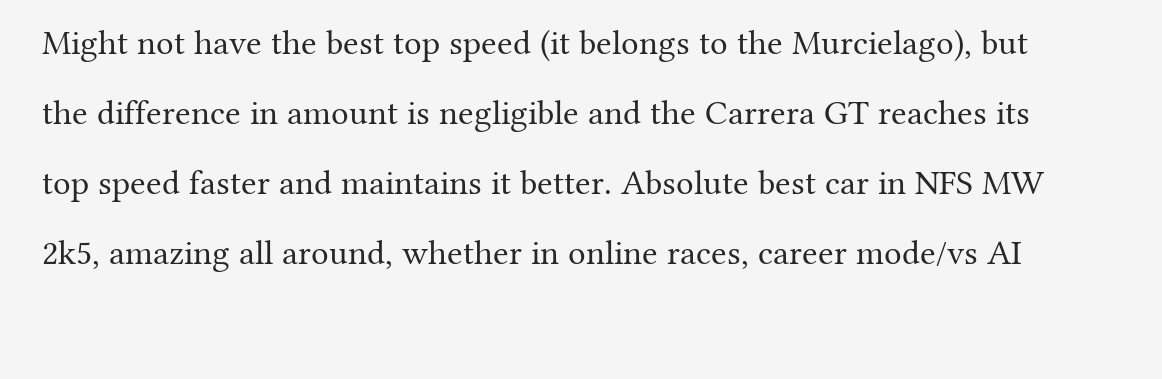Might not have the best top speed (it belongs to the Murcielago), but the difference in amount is negligible and the Carrera GT reaches its top speed faster and maintains it better. Absolute best car in NFS MW 2k5, amazing all around, whether in online races, career mode/vs AI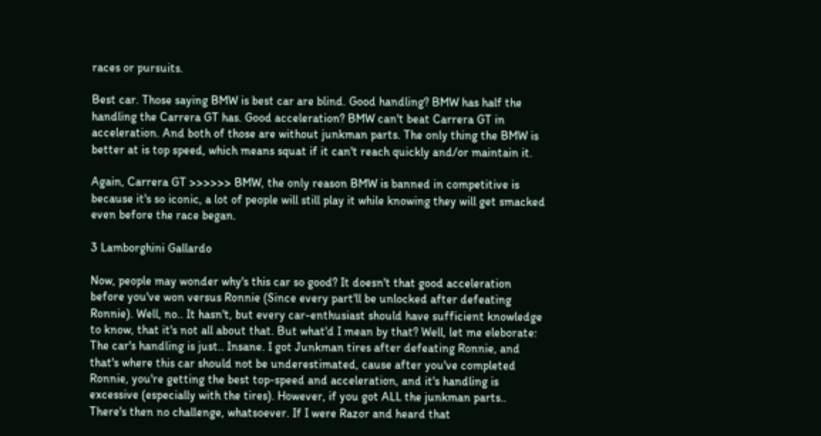races or pursuits.

Best car. Those saying BMW is best car are blind. Good handling? BMW has half the handling the Carrera GT has. Good acceleration? BMW can't beat Carrera GT in acceleration. And both of those are without junkman parts. The only thing the BMW is better at is top speed, which means squat if it can't reach quickly and/or maintain it.

Again, Carrera GT >>>>>> BMW, the only reason BMW is banned in competitive is because it's so iconic, a lot of people will still play it while knowing they will get smacked even before the race began.

3 Lamborghini Gallardo

Now, people may wonder why's this car so good? It doesn't that good acceleration before you've won versus Ronnie (Since every part'll be unlocked after defeating Ronnie). Well, no.. It hasn't, but every car-enthusiast should have sufficient knowledge to know, that it's not all about that. But what'd I mean by that? Well, let me eleborate:
The car's handling is just.. Insane. I got Junkman tires after defeating Ronnie, and that's where this car should not be underestimated, cause after you've completed Ronnie, you're getting the best top-speed and acceleration, and it's handling is excessive (especially with the tires). However, if you got ALL the junkman parts.. There's then no challenge, whatsoever. If I were Razor and heard that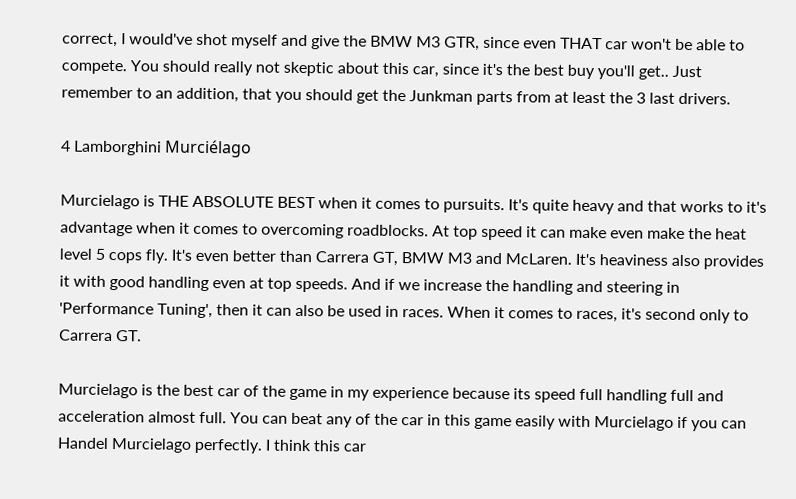correct, I would've shot myself and give the BMW M3 GTR, since even THAT car won't be able to compete. You should really not skeptic about this car, since it's the best buy you'll get.. Just remember to an addition, that you should get the Junkman parts from at least the 3 last drivers.

4 Lamborghini Murciélago

Murcielago is THE ABSOLUTE BEST when it comes to pursuits. It's quite heavy and that works to it's advantage when it comes to overcoming roadblocks. At top speed it can make even make the heat level 5 cops fly. It's even better than Carrera GT, BMW M3 and McLaren. It's heaviness also provides it with good handling even at top speeds. And if we increase the handling and steering in 'Performance Tuning', then it can also be used in races. When it comes to races, it's second only to Carrera GT.

Murcielago is the best car of the game in my experience because its speed full handling full and acceleration almost full. You can beat any of the car in this game easily with Murcielago if you can Handel Murcielago perfectly. I think this car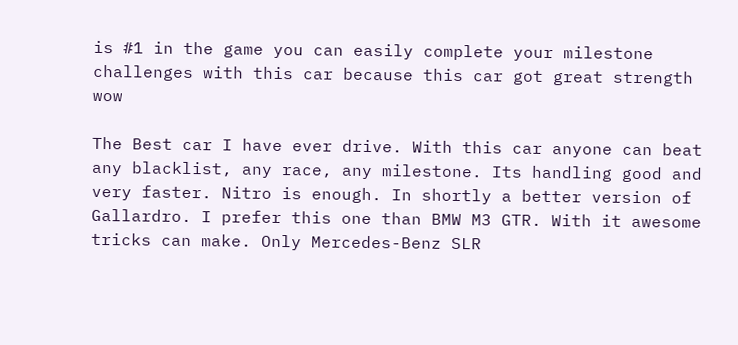is #1 in the game you can easily complete your milestone challenges with this car because this car got great strength wow

The Best car I have ever drive. With this car anyone can beat any blacklist, any race, any milestone. Its handling good and very faster. Nitro is enough. In shortly a better version of Gallardro. I prefer this one than BMW M3 GTR. With it awesome tricks can make. Only Mercedes-Benz SLR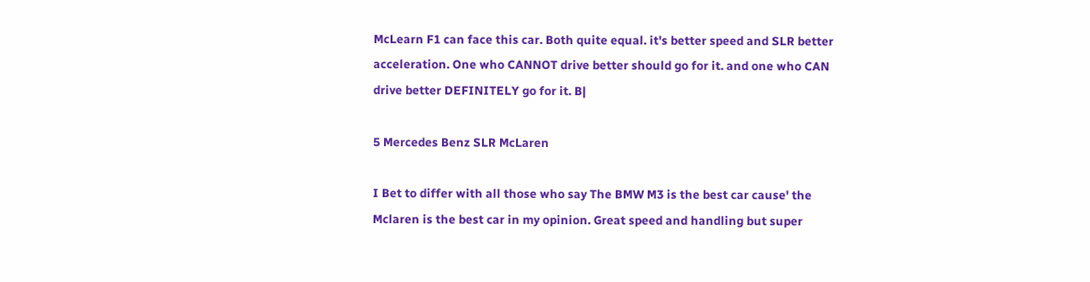McLearn F1 can face this car. Both quite equal. it's better speed and SLR better acceleration. One who CANNOT drive better should go for it. and one who CAN drive better DEFINITELY go for it. B|

5 Mercedes Benz SLR McLaren

I Bet to differ with all those who say The BMW M3 is the best car cause' the Mclaren is the best car in my opinion. Great speed and handling but super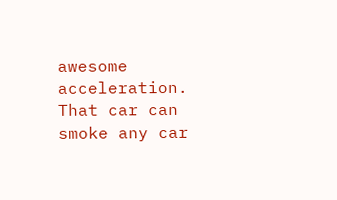awesome acceleration. That car can smoke any car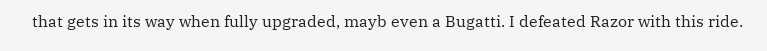that gets in its way when fully upgraded, mayb even a Bugatti. I defeated Razor with this ride.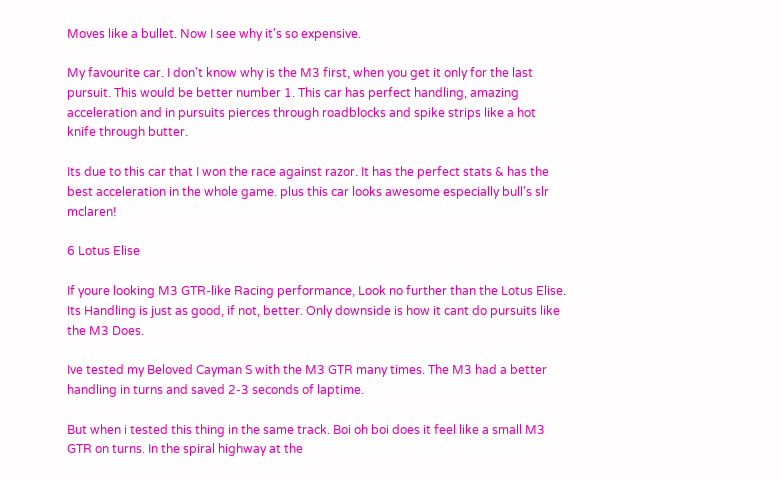Moves like a bullet. Now I see why it's so expensive.

My favourite car. I don't know why is the M3 first, when you get it only for the last pursuit. This would be better number 1. This car has perfect handling, amazing acceleration and in pursuits pierces through roadblocks and spike strips like a hot knife through butter.

Its due to this car that I won the race against razor. It has the perfect stats & has the best acceleration in the whole game. plus this car looks awesome especially bull's slr mclaren!

6 Lotus Elise

If youre looking M3 GTR-like Racing performance, Look no further than the Lotus Elise. Its Handling is just as good, if not, better. Only downside is how it cant do pursuits like the M3 Does.

Ive tested my Beloved Cayman S with the M3 GTR many times. The M3 had a better handling in turns and saved 2-3 seconds of laptime.

But when i tested this thing in the same track. Boi oh boi does it feel like a small M3 GTR on turns. In the spiral highway at the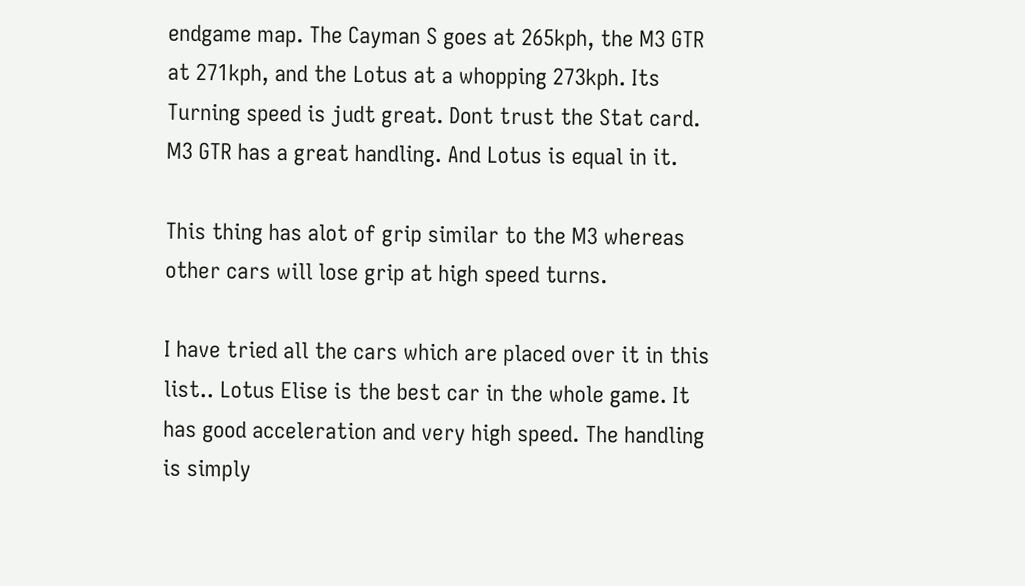endgame map. The Cayman S goes at 265kph, the M3 GTR at 271kph, and the Lotus at a whopping 273kph. Its Turning speed is judt great. Dont trust the Stat card. M3 GTR has a great handling. And Lotus is equal in it.

This thing has alot of grip similar to the M3 whereas other cars will lose grip at high speed turns.

I have tried all the cars which are placed over it in this list.. Lotus Elise is the best car in the whole game. It has good acceleration and very high speed. The handling is simply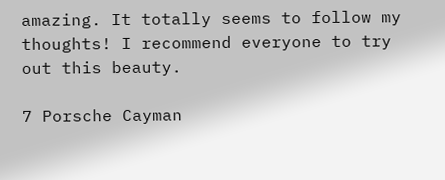amazing. It totally seems to follow my thoughts! I recommend everyone to try out this beauty.

7 Porsche Cayman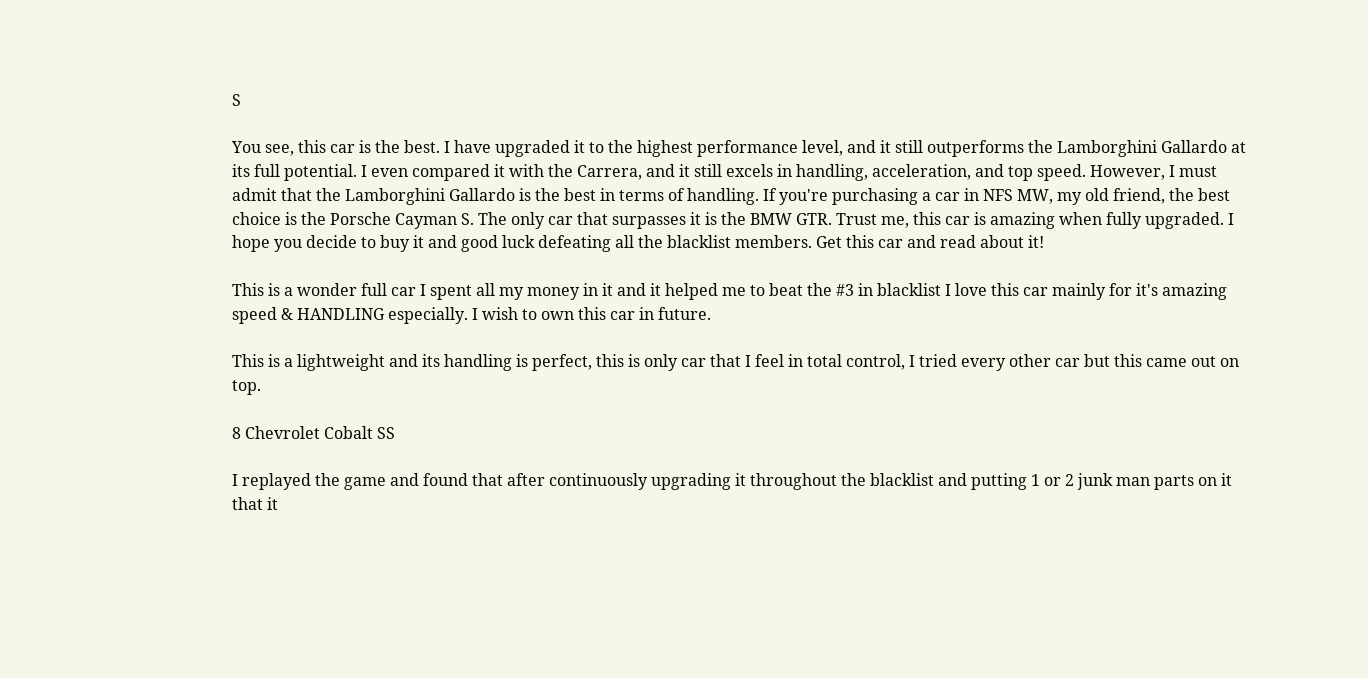S

You see, this car is the best. I have upgraded it to the highest performance level, and it still outperforms the Lamborghini Gallardo at its full potential. I even compared it with the Carrera, and it still excels in handling, acceleration, and top speed. However, I must admit that the Lamborghini Gallardo is the best in terms of handling. If you're purchasing a car in NFS MW, my old friend, the best choice is the Porsche Cayman S. The only car that surpasses it is the BMW GTR. Trust me, this car is amazing when fully upgraded. I hope you decide to buy it and good luck defeating all the blacklist members. Get this car and read about it!

This is a wonder full car I spent all my money in it and it helped me to beat the #3 in blacklist I love this car mainly for it's amazing speed & HANDLING especially. I wish to own this car in future.

This is a lightweight and its handling is perfect, this is only car that I feel in total control, I tried every other car but this came out on top.

8 Chevrolet Cobalt SS

I replayed the game and found that after continuously upgrading it throughout the blacklist and putting 1 or 2 junk man parts on it that it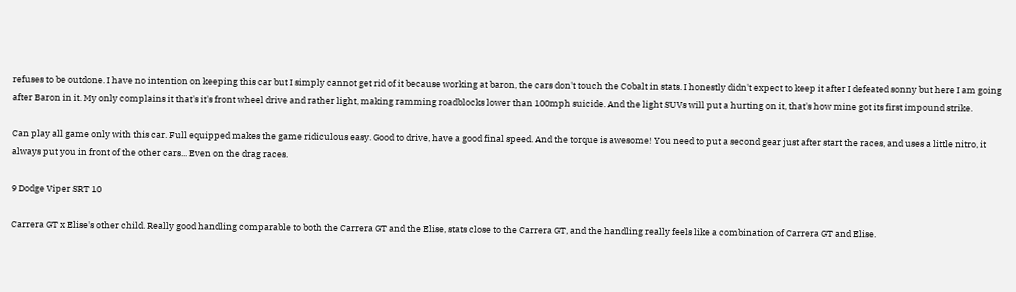refuses to be outdone. I have no intention on keeping this car but I simply cannot get rid of it because working at baron, the cars don't touch the Cobalt in stats. I honestly didn't expect to keep it after I defeated sonny but here I am going after Baron in it. My only complains it that's it's front wheel drive and rather light, making ramming roadblocks lower than 100mph suicide. And the light SUVs will put a hurting on it, that's how mine got its first impound strike.

Can play all game only with this car. Full equipped makes the game ridiculous easy. Good to drive, have a good final speed. And the torque is awesome! You need to put a second gear just after start the races, and uses a little nitro, it always put you in front of the other cars... Even on the drag races.

9 Dodge Viper SRT 10

Carrera GT x Elise's other child. Really good handling comparable to both the Carrera GT and the Elise, stats close to the Carrera GT, and the handling really feels like a combination of Carrera GT and Elise.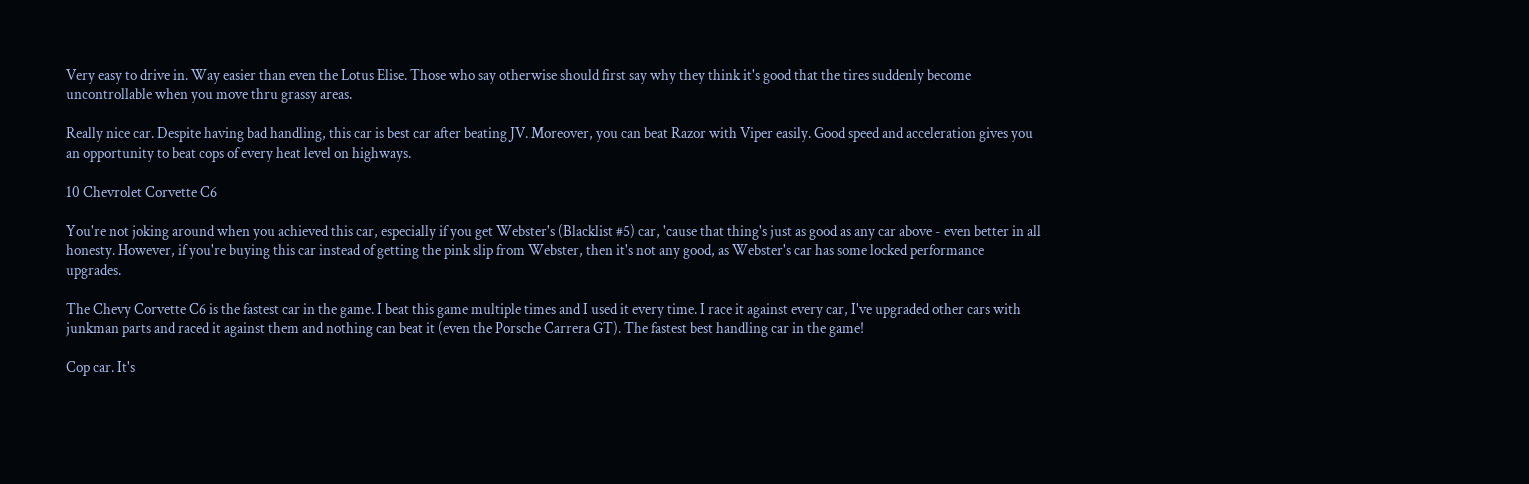Very easy to drive in. Way easier than even the Lotus Elise. Those who say otherwise should first say why they think it's good that the tires suddenly become uncontrollable when you move thru grassy areas.

Really nice car. Despite having bad handling, this car is best car after beating JV. Moreover, you can beat Razor with Viper easily. Good speed and acceleration gives you an opportunity to beat cops of every heat level on highways.

10 Chevrolet Corvette C6

You're not joking around when you achieved this car, especially if you get Webster's (Blacklist #5) car, 'cause that thing's just as good as any car above - even better in all honesty. However, if you're buying this car instead of getting the pink slip from Webster, then it's not any good, as Webster's car has some locked performance upgrades.

The Chevy Corvette C6 is the fastest car in the game. I beat this game multiple times and I used it every time. I race it against every car, I've upgraded other cars with junkman parts and raced it against them and nothing can beat it (even the Porsche Carrera GT). The fastest best handling car in the game!

Cop car. It's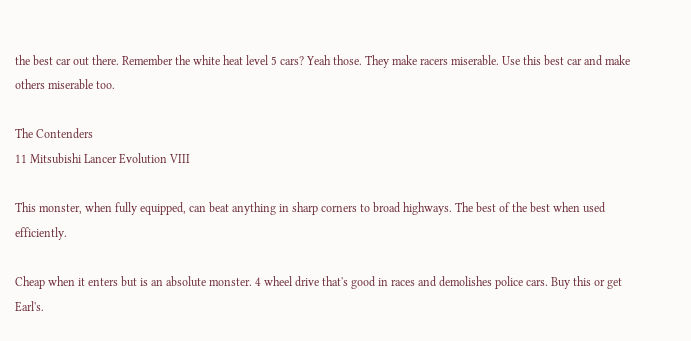the best car out there. Remember the white heat level 5 cars? Yeah those. They make racers miserable. Use this best car and make others miserable too.

The Contenders
11 Mitsubishi Lancer Evolution VIII

This monster, when fully equipped, can beat anything in sharp corners to broad highways. The best of the best when used efficiently.

Cheap when it enters but is an absolute monster. 4 wheel drive that's good in races and demolishes police cars. Buy this or get Earl's.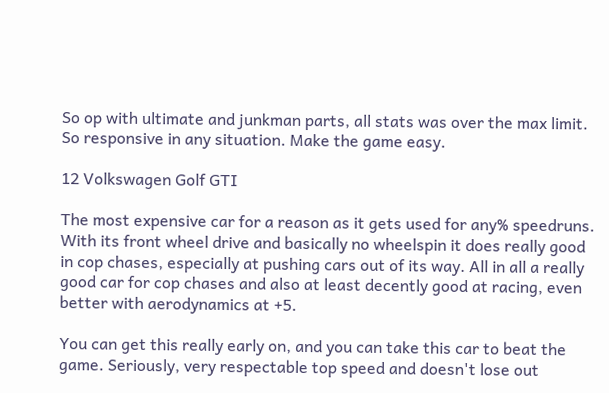So op with ultimate and junkman parts, all stats was over the max limit. So responsive in any situation. Make the game easy.

12 Volkswagen Golf GTI

The most expensive car for a reason as it gets used for any% speedruns. With its front wheel drive and basically no wheelspin it does really good in cop chases, especially at pushing cars out of its way. All in all a really good car for cop chases and also at least decently good at racing, even better with aerodynamics at +5.

You can get this really early on, and you can take this car to beat the game. Seriously, very respectable top speed and doesn't lose out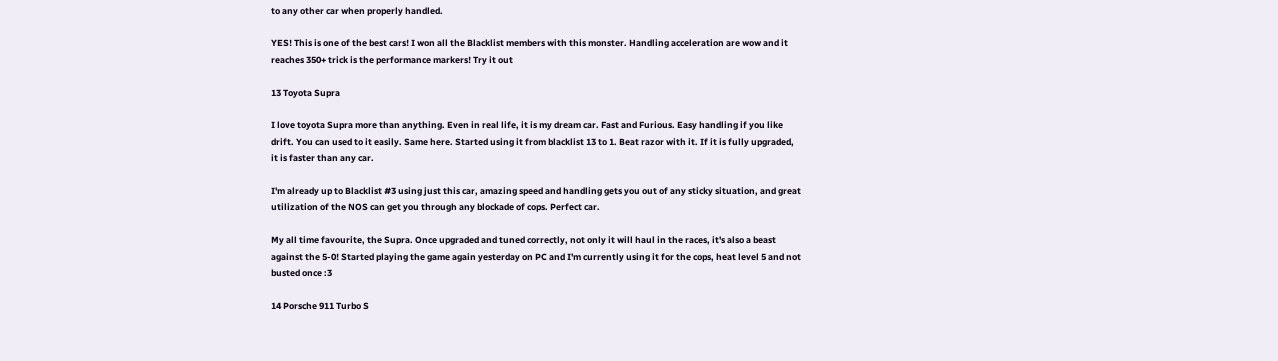to any other car when properly handled.

YES! This is one of the best cars! I won all the Blacklist members with this monster. Handling acceleration are wow and it reaches 350+ trick is the performance markers! Try it out

13 Toyota Supra

I love toyota Supra more than anything. Even in real life, it is my dream car. Fast and Furious. Easy handling if you like drift. You can used to it easily. Same here. Started using it from blacklist 13 to 1. Beat razor with it. If it is fully upgraded, it is faster than any car.

I'm already up to Blacklist #3 using just this car, amazing speed and handling gets you out of any sticky situation, and great utilization of the NOS can get you through any blockade of cops. Perfect car.

My all time favourite, the Supra. Once upgraded and tuned correctly, not only it will haul in the races, it's also a beast against the 5-0! Started playing the game again yesterday on PC and I'm currently using it for the cops, heat level 5 and not busted once :3

14 Porsche 911 Turbo S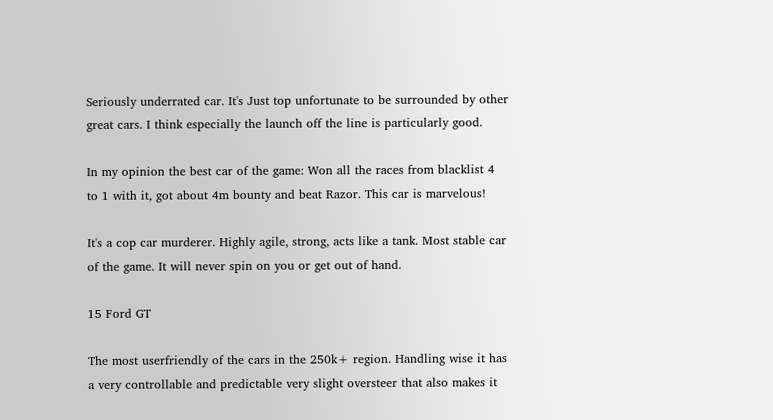Seriously underrated car. It's Just top unfortunate to be surrounded by other great cars. I think especially the launch off the line is particularly good.

In my opinion the best car of the game: Won all the races from blacklist 4 to 1 with it, got about 4m bounty and beat Razor. This car is marvelous!

It's a cop car murderer. Highly agile, strong, acts like a tank. Most stable car of the game. It will never spin on you or get out of hand.

15 Ford GT

The most userfriendly of the cars in the 250k+ region. Handling wise it has a very controllable and predictable very slight oversteer that also makes it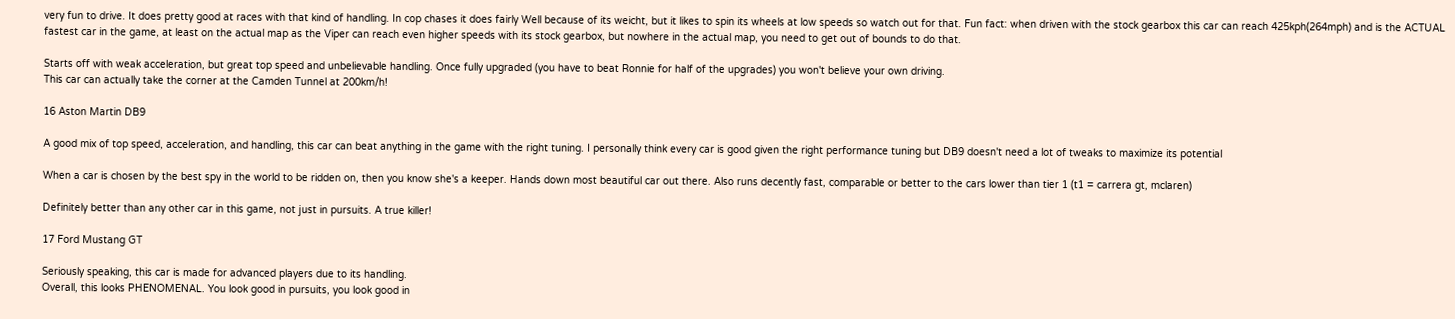very fun to drive. It does pretty good at races with that kind of handling. In cop chases it does fairly Well because of its weicht, but it likes to spin its wheels at low speeds so watch out for that. Fun fact: when driven with the stock gearbox this car can reach 425kph(264mph) and is the ACTUAL fastest car in the game, at least on the actual map as the Viper can reach even higher speeds with its stock gearbox, but nowhere in the actual map, you need to get out of bounds to do that.

Starts off with weak acceleration, but great top speed and unbelievable handling. Once fully upgraded (you have to beat Ronnie for half of the upgrades) you won't believe your own driving.
This car can actually take the corner at the Camden Tunnel at 200km/h!

16 Aston Martin DB9

A good mix of top speed, acceleration, and handling, this car can beat anything in the game with the right tuning. I personally think every car is good given the right performance tuning but DB9 doesn't need a lot of tweaks to maximize its potential

When a car is chosen by the best spy in the world to be ridden on, then you know she's a keeper. Hands down most beautiful car out there. Also runs decently fast, comparable or better to the cars lower than tier 1 (t1 = carrera gt, mclaren)

Definitely better than any other car in this game, not just in pursuits. A true killer!

17 Ford Mustang GT

Seriously speaking, this car is made for advanced players due to its handling.
Overall, this looks PHENOMENAL. You look good in pursuits, you look good in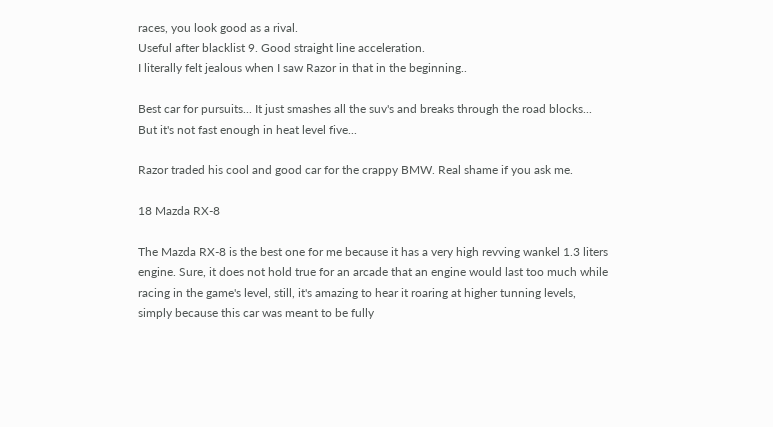races, you look good as a rival.
Useful after blacklist 9. Good straight line acceleration.
I literally felt jealous when I saw Razor in that in the beginning..

Best car for pursuits... It just smashes all the suv's and breaks through the road blocks... But it's not fast enough in heat level five...

Razor traded his cool and good car for the crappy BMW. Real shame if you ask me.

18 Mazda RX-8

The Mazda RX-8 is the best one for me because it has a very high revving wankel 1.3 liters engine. Sure, it does not hold true for an arcade that an engine would last too much while racing in the game's level, still, it's amazing to hear it roaring at higher tunning levels, simply because this car was meant to be fully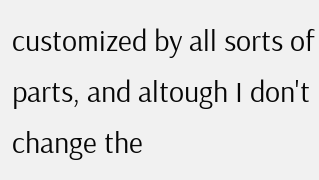customized by all sorts of parts, and altough I don't change the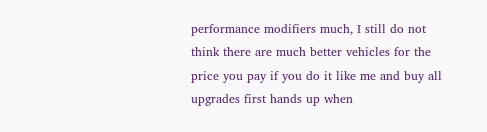performance modifiers much, I still do not think there are much better vehicles for the price you pay if you do it like me and buy all upgrades first hands up when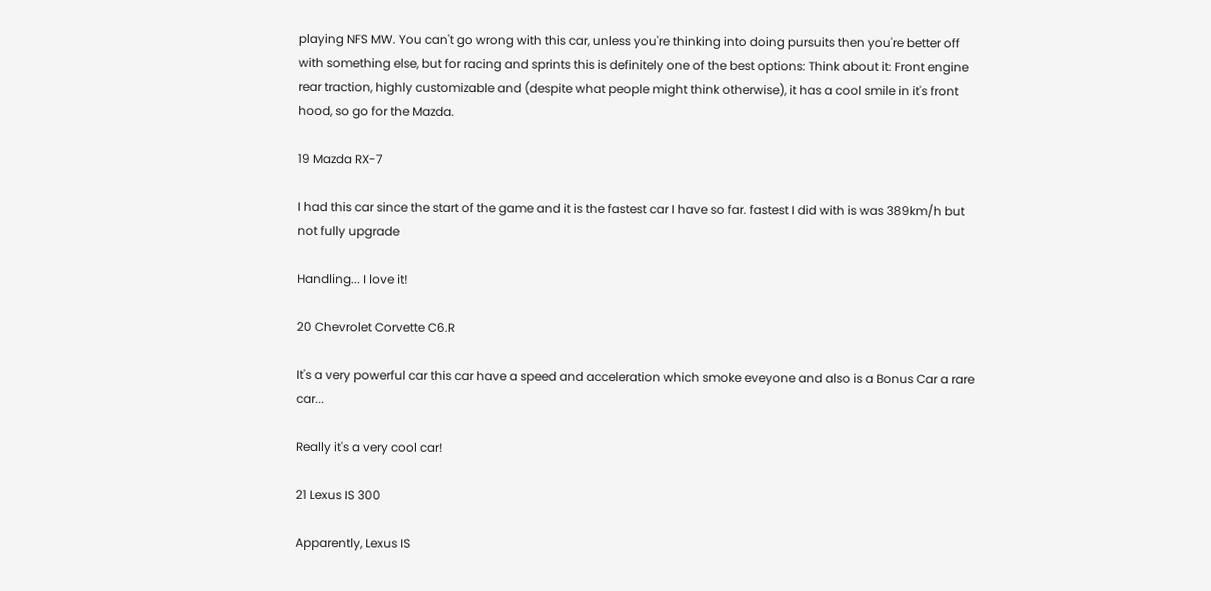playing NFS MW. You can't go wrong with this car, unless you're thinking into doing pursuits then you're better off with something else, but for racing and sprints this is definitely one of the best options: Think about it: Front engine rear traction, highly customizable and (despite what people might think otherwise), it has a cool smile in it's front hood, so go for the Mazda.

19 Mazda RX-7

I had this car since the start of the game and it is the fastest car I have so far. fastest I did with is was 389km/h but not fully upgrade

Handling... I love it!

20 Chevrolet Corvette C6.R

It's a very powerful car this car have a speed and acceleration which smoke eveyone and also is a Bonus Car a rare car...

Really it's a very cool car!

21 Lexus IS 300

Apparently, Lexus IS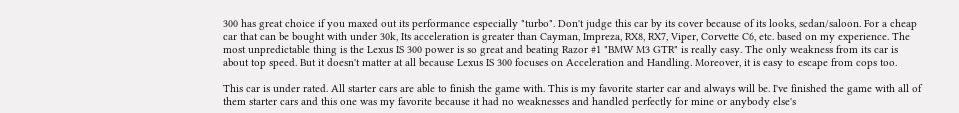300 has great choice if you maxed out its performance especially "turbo". Don't judge this car by its cover because of its looks, sedan/saloon. For a cheap car that can be bought with under 30k, Its acceleration is greater than Cayman, Impreza, RX8, RX7, Viper, Corvette C6, etc. based on my experience. The most unpredictable thing is the Lexus IS 300 power is so great and beating Razor #1 "BMW M3 GTR" is really easy. The only weakness from its car is about top speed. But it doesn't matter at all because Lexus IS 300 focuses on Acceleration and Handling. Moreover, it is easy to escape from cops too.

This car is under rated. All starter cars are able to finish the game with. This is my favorite starter car and always will be. I've finished the game with all of them starter cars and this one was my favorite because it had no weaknesses and handled perfectly for mine or anybody else's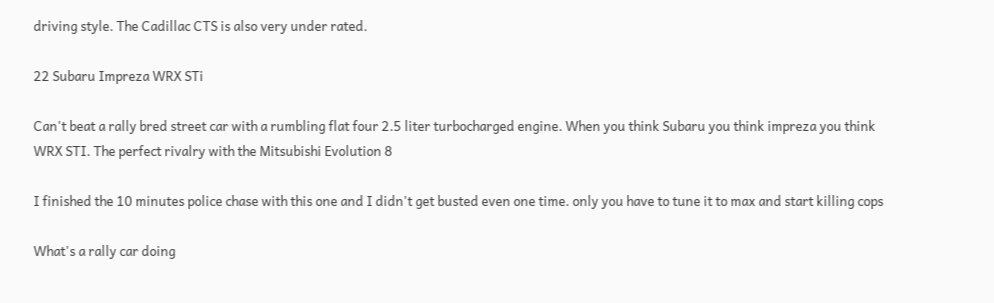driving style. The Cadillac CTS is also very under rated.

22 Subaru Impreza WRX STi

Can't beat a rally bred street car with a rumbling flat four 2.5 liter turbocharged engine. When you think Subaru you think impreza you think WRX STI. The perfect rivalry with the Mitsubishi Evolution 8

I finished the 10 minutes police chase with this one and I didn't get busted even one time. only you have to tune it to max and start killing cops

What's a rally car doing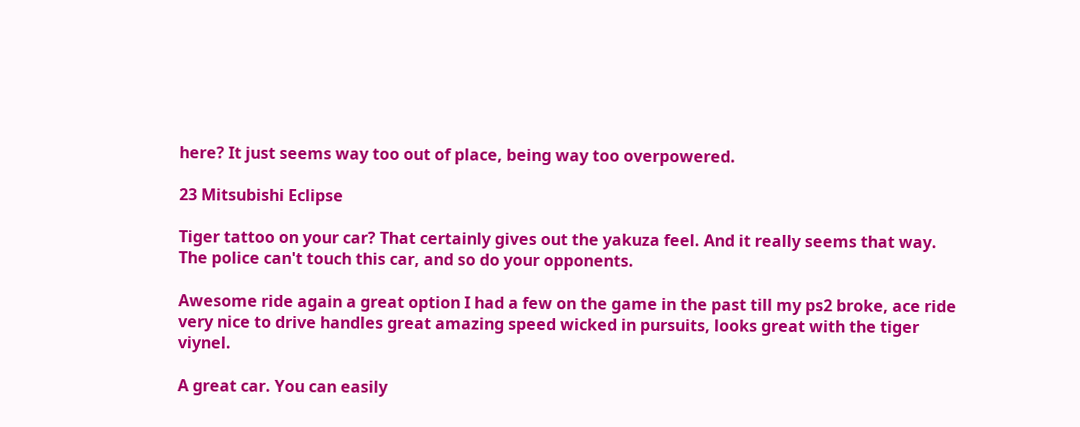here? It just seems way too out of place, being way too overpowered.

23 Mitsubishi Eclipse

Tiger tattoo on your car? That certainly gives out the yakuza feel. And it really seems that way. The police can't touch this car, and so do your opponents.

Awesome ride again a great option I had a few on the game in the past till my ps2 broke, ace ride very nice to drive handles great amazing speed wicked in pursuits, looks great with the tiger viynel.

A great car. You can easily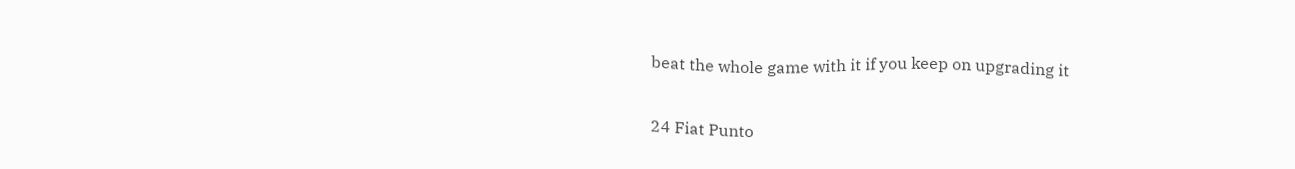beat the whole game with it if you keep on upgrading it

24 Fiat Punto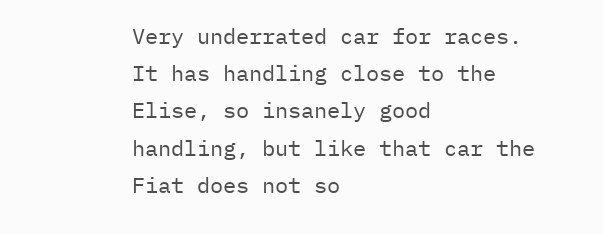Very underrated car for races. It has handling close to the Elise, so insanely good handling, but like that car the Fiat does not so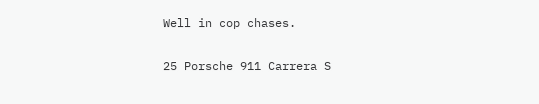Well in cop chases.

25 Porsche 911 Carrera S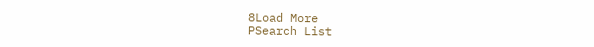8Load More
PSearch List